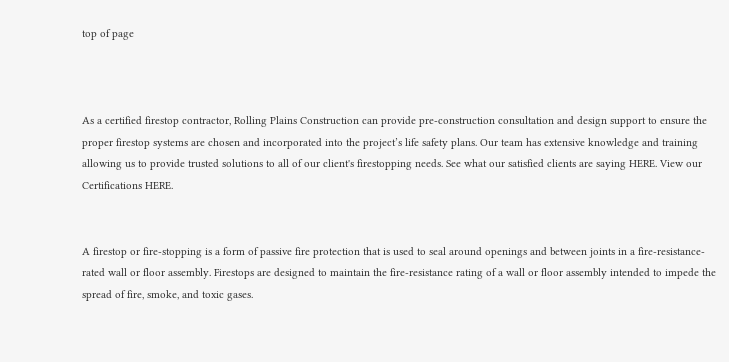top of page



As a certified firestop contractor, Rolling Plains Construction can provide pre-construction consultation and design support to ensure the proper firestop systems are chosen and incorporated into the project’s life safety plans. Our team has extensive knowledge and training allowing us to provide trusted solutions to all of our client's firestopping needs. See what our satisfied clients are saying HERE. View our Certifications HERE.


A firestop or fire-stopping is a form of passive fire protection that is used to seal around openings and between joints in a fire-resistance-rated wall or floor assembly. Firestops are designed to maintain the fire-resistance rating of a wall or floor assembly intended to impede the spread of fire, smoke, and toxic gases.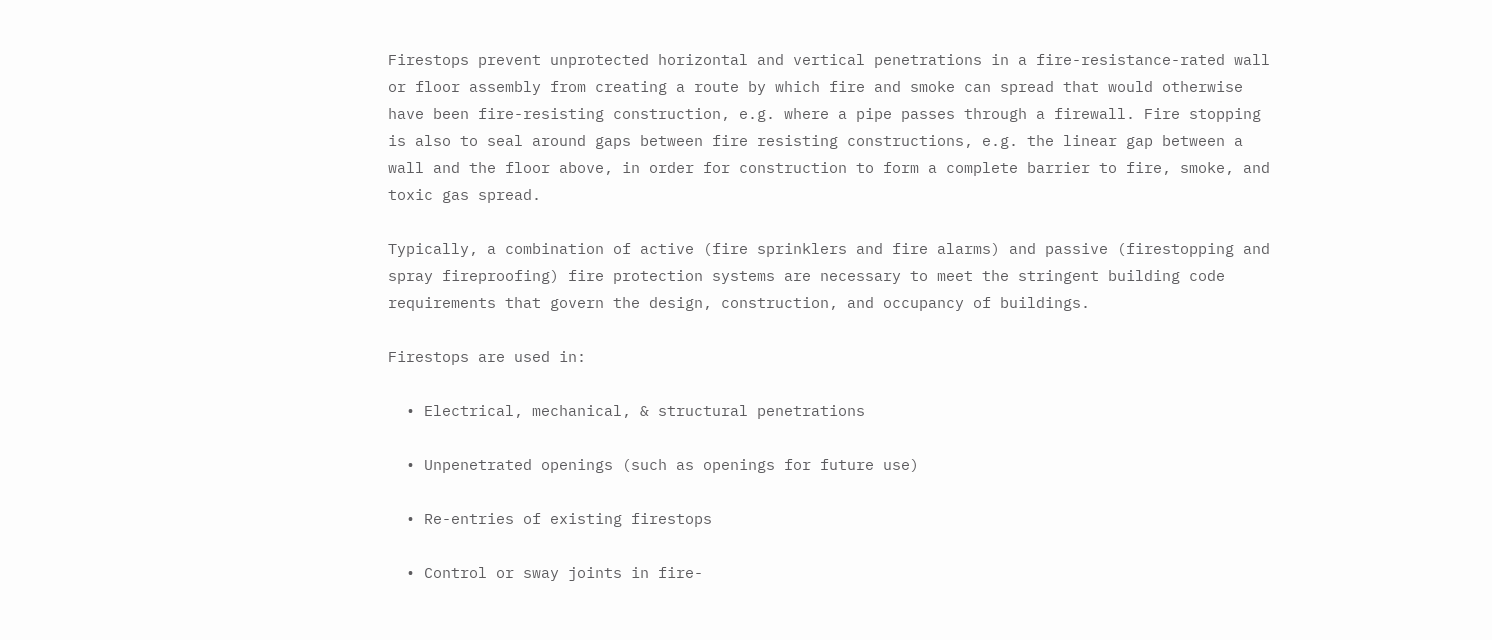Firestops prevent unprotected horizontal and vertical penetrations in a fire-resistance-rated wall or floor assembly from creating a route by which fire and smoke can spread that would otherwise have been fire-resisting construction, e.g. where a pipe passes through a firewall. Fire stopping is also to seal around gaps between fire resisting constructions, e.g. the linear gap between a wall and the floor above, in order for construction to form a complete barrier to fire, smoke, and toxic gas spread.

Typically, a combination of active (fire sprinklers and fire alarms) and passive (firestopping and spray fireproofing) fire protection systems are necessary to meet the stringent building code requirements that govern the design, construction, and occupancy of buildings.

Firestops are used in:

  • Electrical, mechanical, & structural penetrations

  • Unpenetrated openings (such as openings for future use)

  • Re-entries of existing firestops

  • Control or sway joints in fire-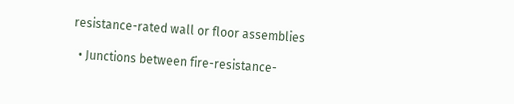resistance-rated wall or floor assemblies

  • Junctions between fire-resistance-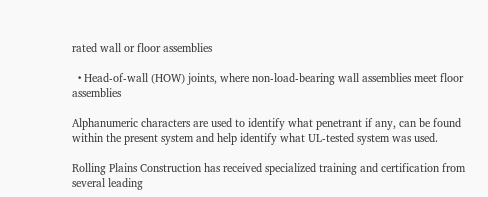rated wall or floor assemblies

  • Head-of-wall (HOW) joints, where non-load-bearing wall assemblies meet floor assemblies

Alphanumeric characters are used to identify what penetrant if any, can be found within the present system and help identify what UL-tested system was used.

Rolling Plains Construction has received specialized training and certification from several leading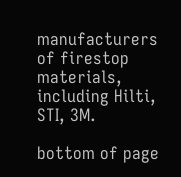manufacturers of firestop materials, including Hilti, STI, 3M.

bottom of page